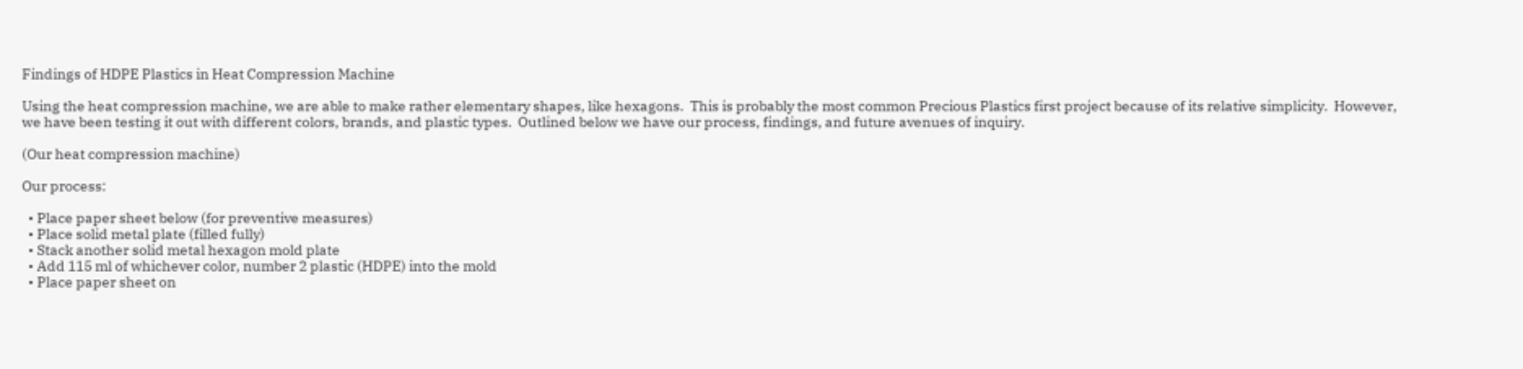Findings of HDPE Plastics in Heat Compression Machine

Using the heat compression machine, we are able to make rather elementary shapes, like hexagons.  This is probably the most common Precious Plastics first project because of its relative simplicity.  However, we have been testing it out with different colors, brands, and plastic types.  Outlined below we have our process, findings, and future avenues of inquiry.

(Our heat compression machine)

Our process:

  • Place paper sheet below (for preventive measures)
  • Place solid metal plate (filled fully)
  • Stack another solid metal hexagon mold plate
  • Add 115 ml of whichever color, number 2 plastic (HDPE) into the mold
  • Place paper sheet on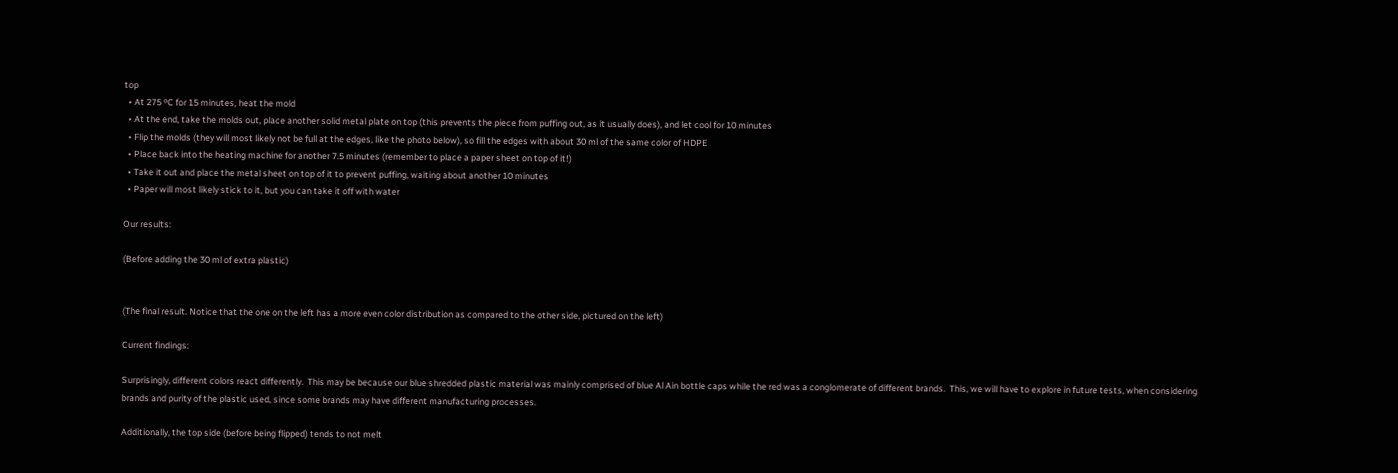top
  • At 275 ºC for 15 minutes, heat the mold
  • At the end, take the molds out, place another solid metal plate on top (this prevents the piece from puffing out, as it usually does), and let cool for 10 minutes
  • Flip the molds (they will most likely not be full at the edges, like the photo below), so fill the edges with about 30 ml of the same color of HDPE
  • Place back into the heating machine for another 7.5 minutes (remember to place a paper sheet on top of it!)
  • Take it out and place the metal sheet on top of it to prevent puffing, waiting about another 10 minutes
  • Paper will most likely stick to it, but you can take it off with water

Our results:

(Before adding the 30 ml of extra plastic)


(The final result. Notice that the one on the left has a more even color distribution as compared to the other side, pictured on the left)

Current findings:

Surprisingly, different colors react differently.  This may be because our blue shredded plastic material was mainly comprised of blue Al Ain bottle caps while the red was a conglomerate of different brands.  This, we will have to explore in future tests, when considering brands and purity of the plastic used, since some brands may have different manufacturing processes.

Additionally, the top side (before being flipped) tends to not melt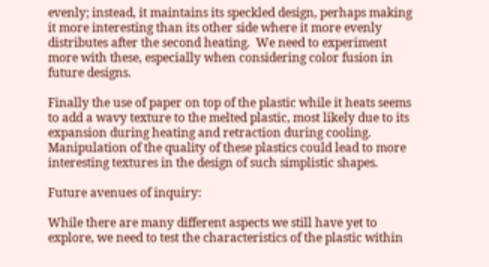evenly; instead, it maintains its speckled design, perhaps making it more interesting than its other side where it more evenly distributes after the second heating.  We need to experiment more with these, especially when considering color fusion in future designs.

Finally the use of paper on top of the plastic while it heats seems to add a wavy texture to the melted plastic, most likely due to its expansion during heating and retraction during cooling.  Manipulation of the quality of these plastics could lead to more interesting textures in the design of such simplistic shapes.

Future avenues of inquiry:

While there are many different aspects we still have yet to explore, we need to test the characteristics of the plastic within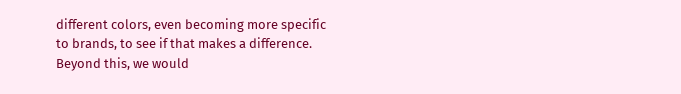different colors, even becoming more specific to brands, to see if that makes a difference.  Beyond this, we would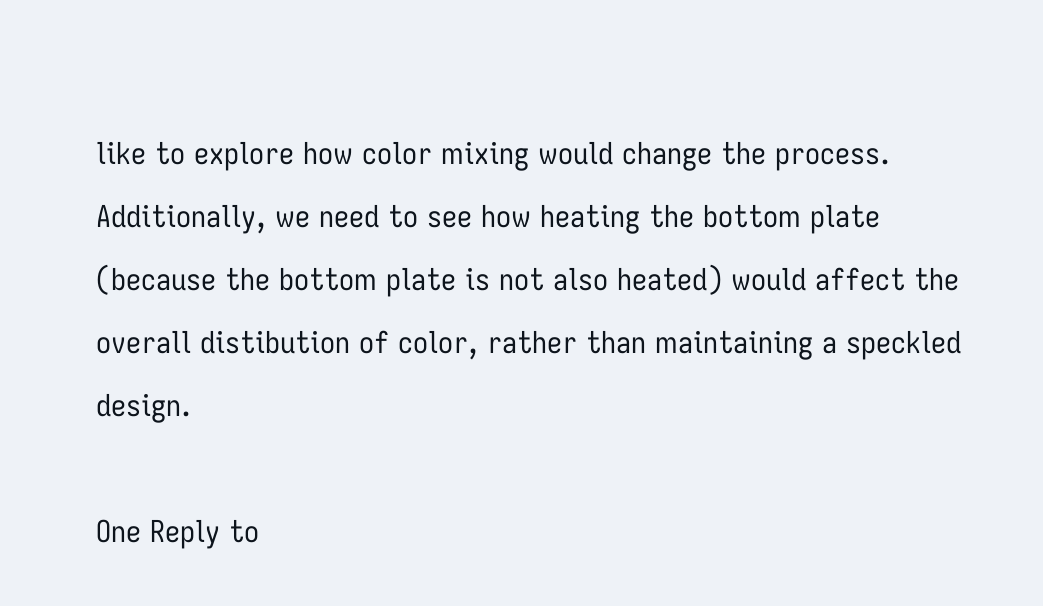like to explore how color mixing would change the process.  Additionally, we need to see how heating the bottom plate (because the bottom plate is not also heated) would affect the overall distibution of color, rather than maintaining a speckled design.

One Reply to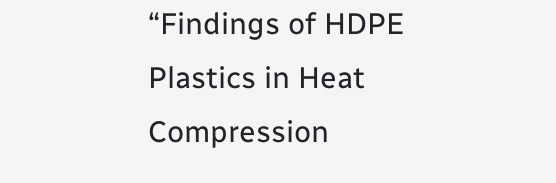“Findings of HDPE Plastics in Heat Compression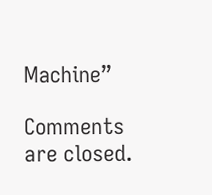Machine”

Comments are closed.